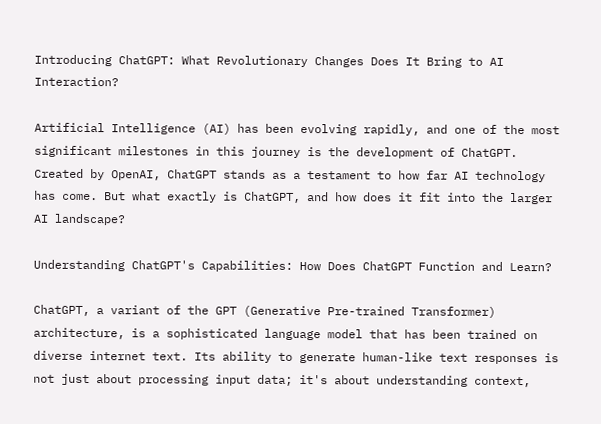Introducing ChatGPT: What Revolutionary Changes Does It Bring to AI Interaction?

Artificial Intelligence (AI) has been evolving rapidly, and one of the most significant milestones in this journey is the development of ChatGPT. Created by OpenAI, ChatGPT stands as a testament to how far AI technology has come. But what exactly is ChatGPT, and how does it fit into the larger AI landscape?

Understanding ChatGPT's Capabilities: How Does ChatGPT Function and Learn?

ChatGPT, a variant of the GPT (Generative Pre-trained Transformer) architecture, is a sophisticated language model that has been trained on diverse internet text. Its ability to generate human-like text responses is not just about processing input data; it's about understanding context,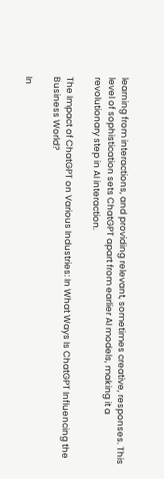learning from interactions, and providing relevant, sometimes creative, responses. This level of sophistication sets ChatGPT apart from earlier AI models, making it a revolutionary step in AI interaction.

The Impact of ChatGPT on Various Industries: In What Ways Is ChatGPT Influencing the Business World?

In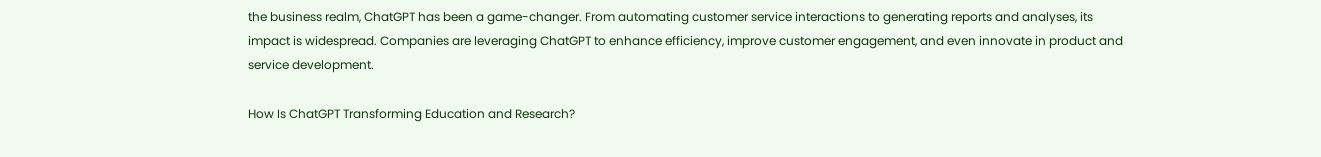the business realm, ChatGPT has been a game-changer. From automating customer service interactions to generating reports and analyses, its impact is widespread. Companies are leveraging ChatGPT to enhance efficiency, improve customer engagement, and even innovate in product and service development.

How Is ChatGPT Transforming Education and Research?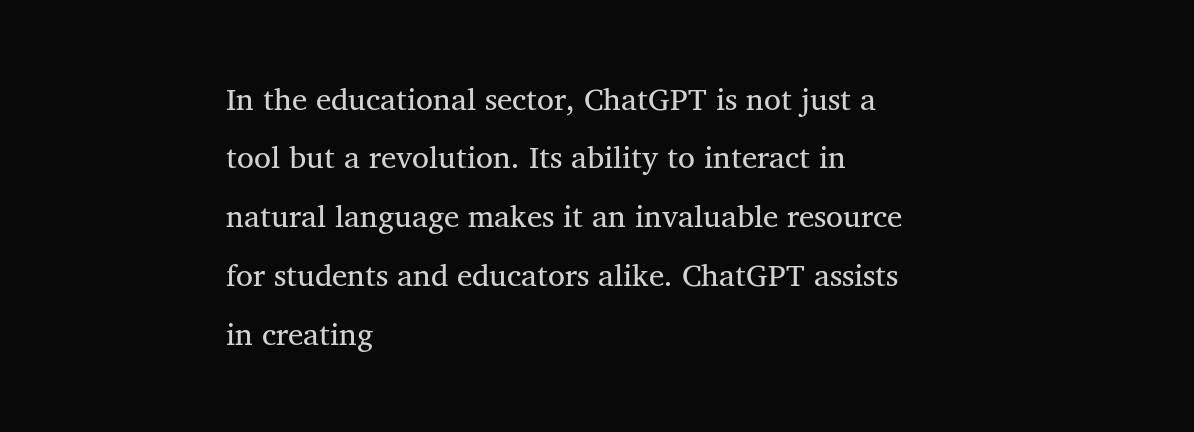In the educational sector, ChatGPT is not just a tool but a revolution. Its ability to interact in natural language makes it an invaluable resource for students and educators alike. ChatGPT assists in creating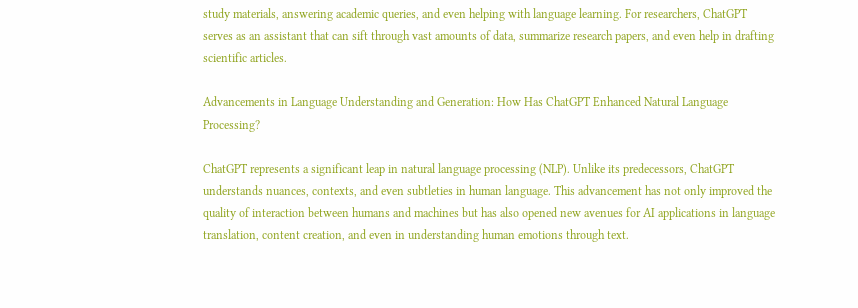study materials, answering academic queries, and even helping with language learning. For researchers, ChatGPT serves as an assistant that can sift through vast amounts of data, summarize research papers, and even help in drafting scientific articles.

Advancements in Language Understanding and Generation: How Has ChatGPT Enhanced Natural Language Processing?

ChatGPT represents a significant leap in natural language processing (NLP). Unlike its predecessors, ChatGPT understands nuances, contexts, and even subtleties in human language. This advancement has not only improved the quality of interaction between humans and machines but has also opened new avenues for AI applications in language translation, content creation, and even in understanding human emotions through text.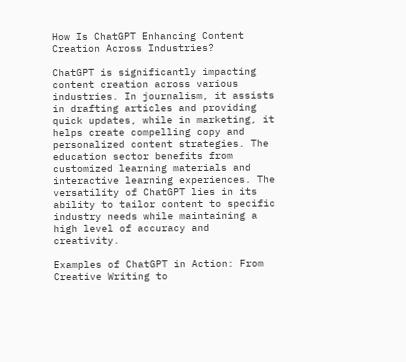How Is ChatGPT Enhancing Content Creation Across Industries?

ChatGPT is significantly impacting content creation across various industries. In journalism, it assists in drafting articles and providing quick updates, while in marketing, it helps create compelling copy and personalized content strategies. The education sector benefits from customized learning materials and interactive learning experiences. The versatility of ChatGPT lies in its ability to tailor content to specific industry needs while maintaining a high level of accuracy and creativity.

Examples of ChatGPT in Action: From Creative Writing to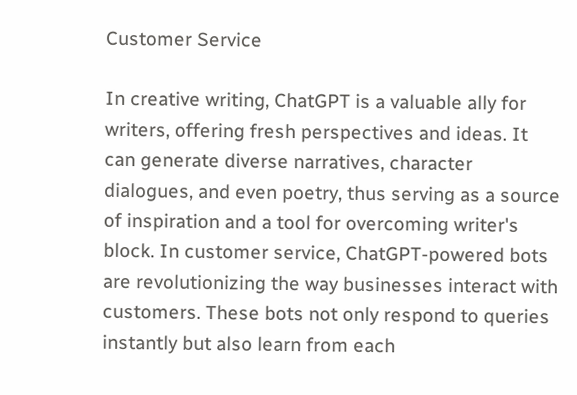Customer Service

In creative writing, ChatGPT is a valuable ally for writers, offering fresh perspectives and ideas. It can generate diverse narratives, character dialogues, and even poetry, thus serving as a source of inspiration and a tool for overcoming writer's block. In customer service, ChatGPT-powered bots are revolutionizing the way businesses interact with customers. These bots not only respond to queries instantly but also learn from each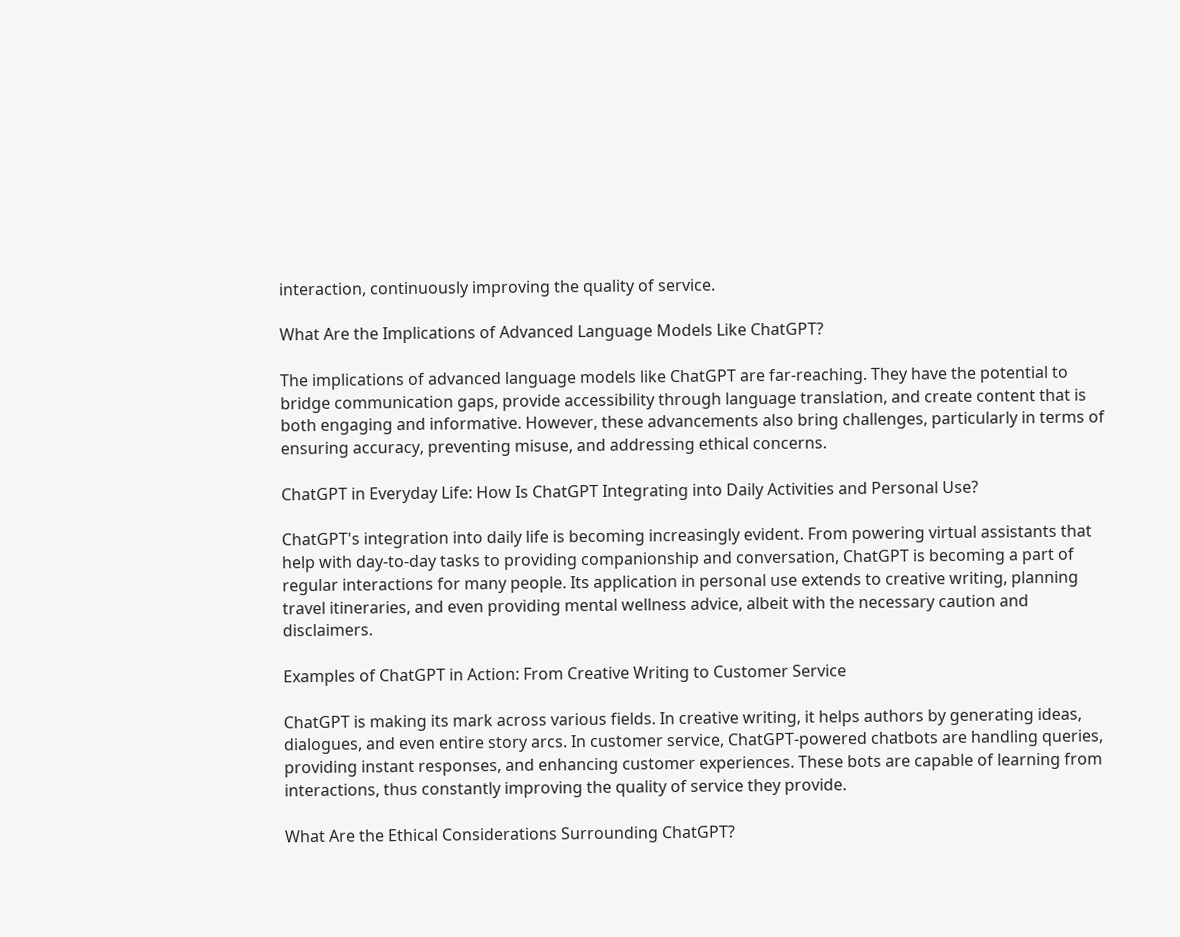interaction, continuously improving the quality of service.

What Are the Implications of Advanced Language Models Like ChatGPT?

The implications of advanced language models like ChatGPT are far-reaching. They have the potential to bridge communication gaps, provide accessibility through language translation, and create content that is both engaging and informative. However, these advancements also bring challenges, particularly in terms of ensuring accuracy, preventing misuse, and addressing ethical concerns.

ChatGPT in Everyday Life: How Is ChatGPT Integrating into Daily Activities and Personal Use?

ChatGPT's integration into daily life is becoming increasingly evident. From powering virtual assistants that help with day-to-day tasks to providing companionship and conversation, ChatGPT is becoming a part of regular interactions for many people. Its application in personal use extends to creative writing, planning travel itineraries, and even providing mental wellness advice, albeit with the necessary caution and disclaimers.

Examples of ChatGPT in Action: From Creative Writing to Customer Service

ChatGPT is making its mark across various fields. In creative writing, it helps authors by generating ideas, dialogues, and even entire story arcs. In customer service, ChatGPT-powered chatbots are handling queries, providing instant responses, and enhancing customer experiences. These bots are capable of learning from interactions, thus constantly improving the quality of service they provide.

What Are the Ethical Considerations Surrounding ChatGPT?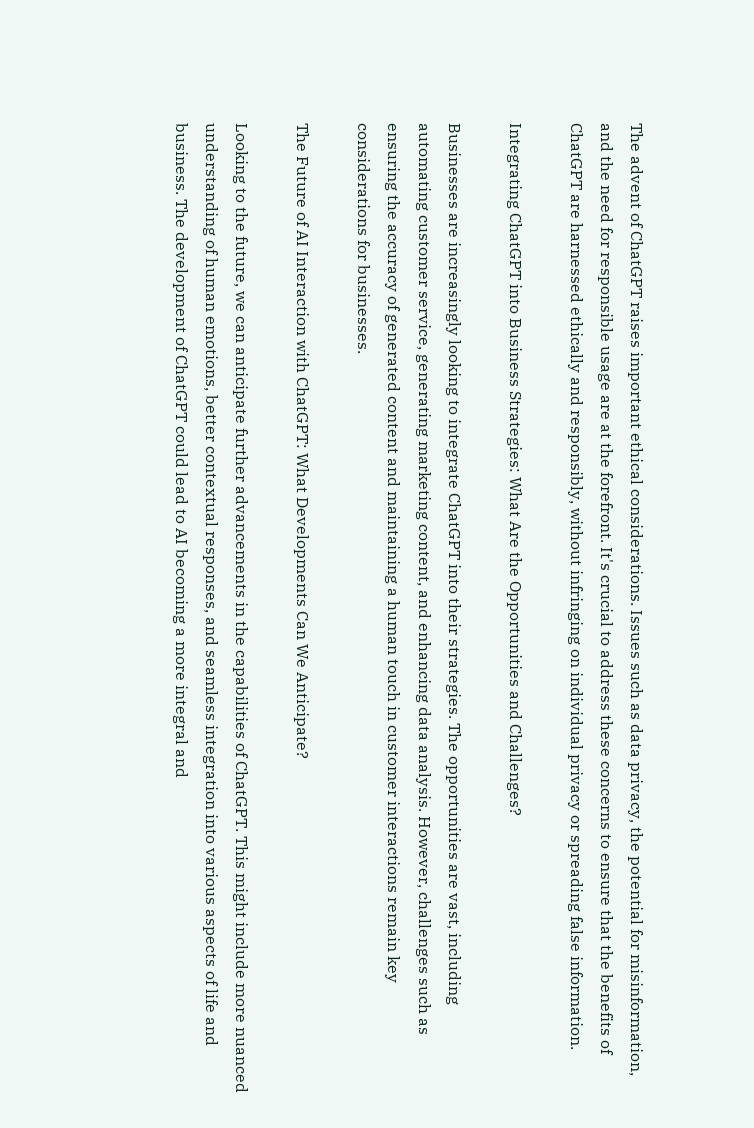The advent of ChatGPT raises important ethical considerations. Issues such as data privacy, the potential for misinformation, and the need for responsible usage are at the forefront. It's crucial to address these concerns to ensure that the benefits of ChatGPT are harnessed ethically and responsibly, without infringing on individual privacy or spreading false information.

Integrating ChatGPT into Business Strategies: What Are the Opportunities and Challenges?

Businesses are increasingly looking to integrate ChatGPT into their strategies. The opportunities are vast, including automating customer service, generating marketing content, and enhancing data analysis. However, challenges such as ensuring the accuracy of generated content and maintaining a human touch in customer interactions remain key considerations for businesses.

The Future of AI Interaction with ChatGPT: What Developments Can We Anticipate?

Looking to the future, we can anticipate further advancements in the capabilities of ChatGPT. This might include more nuanced understanding of human emotions, better contextual responses, and seamless integration into various aspects of life and business. The development of ChatGPT could lead to AI becoming a more integral and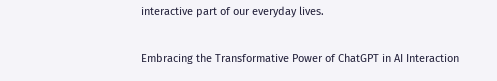interactive part of our everyday lives.

Embracing the Transformative Power of ChatGPT in AI Interaction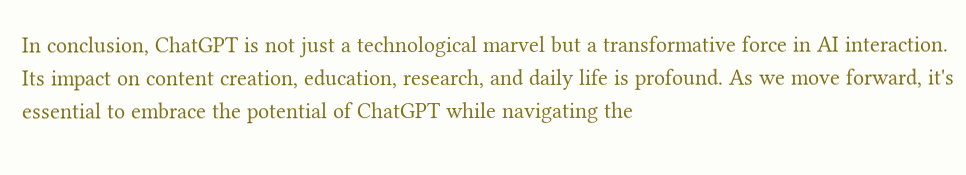In conclusion, ChatGPT is not just a technological marvel but a transformative force in AI interaction. Its impact on content creation, education, research, and daily life is profound. As we move forward, it's essential to embrace the potential of ChatGPT while navigating the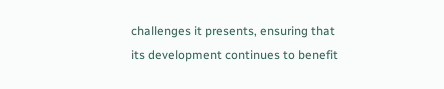challenges it presents, ensuring that its development continues to benefit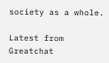society as a whole.

Latest from Greatchat